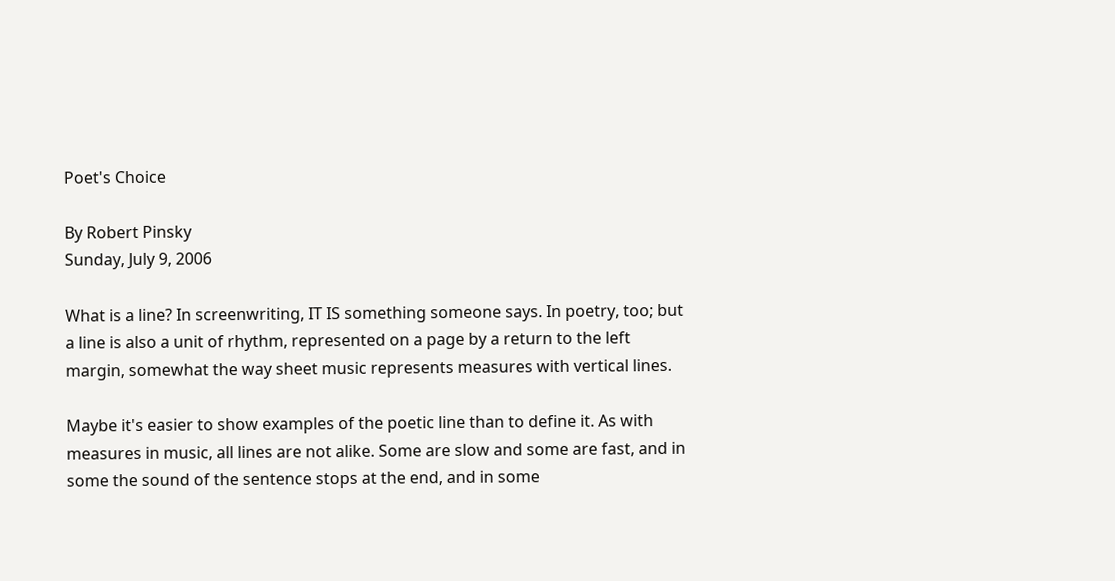Poet's Choice

By Robert Pinsky
Sunday, July 9, 2006

What is a line? In screenwriting, IT IS something someone says. In poetry, too; but a line is also a unit of rhythm, represented on a page by a return to the left margin, somewhat the way sheet music represents measures with vertical lines.

Maybe it's easier to show examples of the poetic line than to define it. As with measures in music, all lines are not alike. Some are slow and some are fast, and in some the sound of the sentence stops at the end, and in some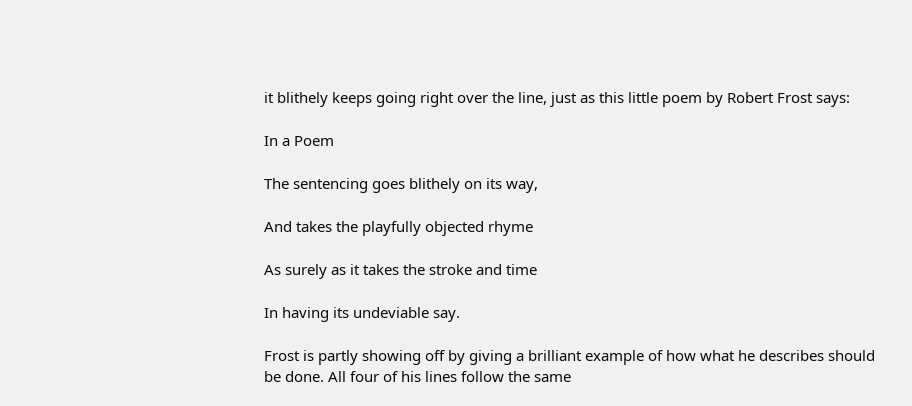it blithely keeps going right over the line, just as this little poem by Robert Frost says:

In a Poem

The sentencing goes blithely on its way,

And takes the playfully objected rhyme

As surely as it takes the stroke and time

In having its undeviable say.

Frost is partly showing off by giving a brilliant example of how what he describes should be done. All four of his lines follow the same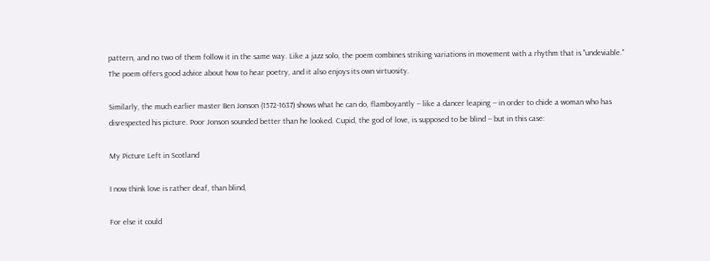pattern, and no two of them follow it in the same way. Like a jazz solo, the poem combines striking variations in movement with a rhythm that is "undeviable." The poem offers good advice about how to hear poetry, and it also enjoys its own virtuosity.

Similarly, the much earlier master Ben Jonson (1572-1637) shows what he can do, flamboyantly -- like a dancer leaping -- in order to chide a woman who has disrespected his picture. Poor Jonson sounded better than he looked. Cupid, the god of love, is supposed to be blind -- but in this case:

My Picture Left in Scotland

I now think love is rather deaf, than blind,

For else it could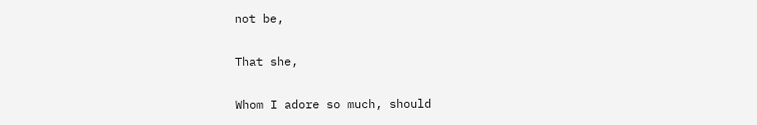not be,

That she,

Whom I adore so much, should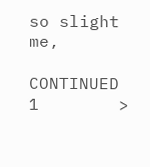so slight me,

CONTINUED     1        >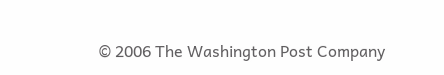© 2006 The Washington Post Company